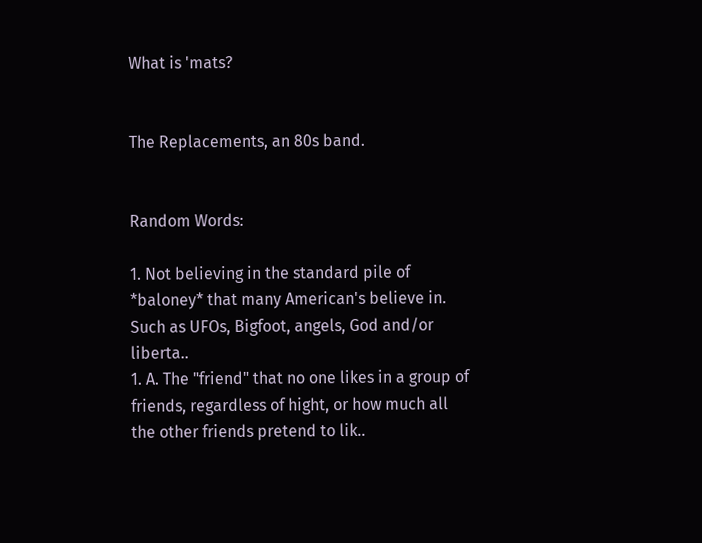What is 'mats?


The Replacements, an 80s band.


Random Words:

1. Not believing in the standard pile of *baloney* that many American's believe in. Such as UFOs, Bigfoot, angels, God and/or liberta..
1. A. The "friend" that no one likes in a group of friends, regardless of hight, or how much all the other friends pretend to lik..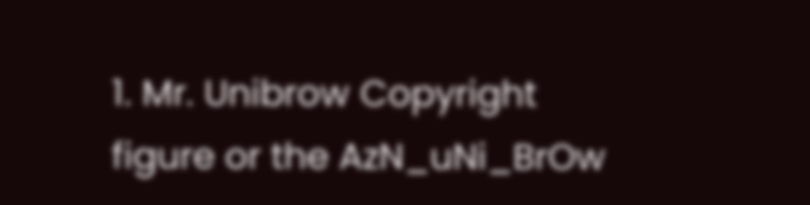1. Mr. Unibrow Copyright figure or the AzN_uNi_BrOw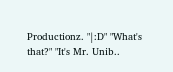Productionz. "|:D" "What's that?" "It's Mr. Unib..